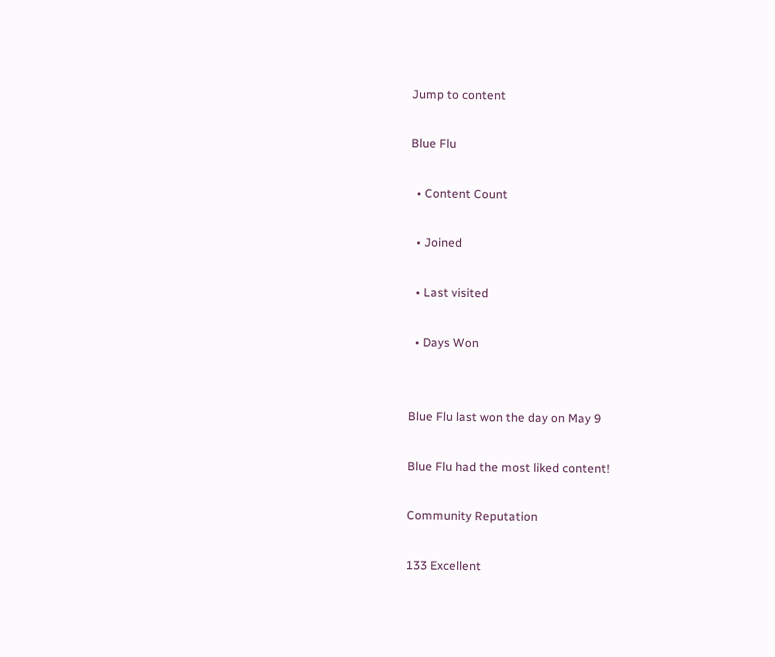Jump to content

Blue Flu

  • Content Count

  • Joined

  • Last visited

  • Days Won


Blue Flu last won the day on May 9

Blue Flu had the most liked content!

Community Reputation

133 Excellent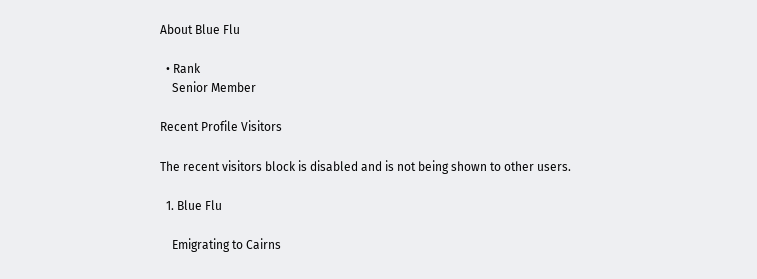About Blue Flu

  • Rank
    Senior Member

Recent Profile Visitors

The recent visitors block is disabled and is not being shown to other users.

  1. Blue Flu

    Emigrating to Cairns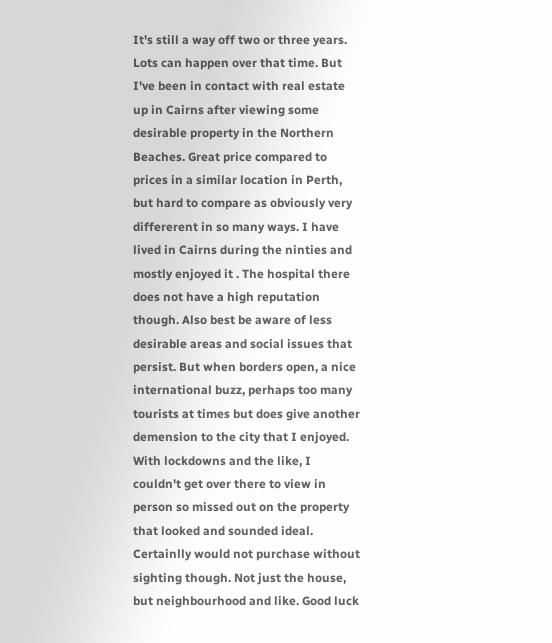It's still a way off two or three years. Lots can happen over that time. But I've been in contact with real estate up in Cairns after viewing some desirable property in the Northern Beaches. Great price compared to prices in a similar location in Perth, but hard to compare as obviously very differerent in so many ways. I have lived in Cairns during the ninties and mostly enjoyed it . The hospital there does not have a high reputation though. Also best be aware of less desirable areas and social issues that persist. But when borders open, a nice international buzz, perhaps too many tourists at times but does give another demension to the city that I enjoyed. With lockdowns and the like, I couldn't get over there to view in person so missed out on the property that looked and sounded ideal. Certainlly would not purchase without sighting though. Not just the house, but neighbourhood and like. Good luck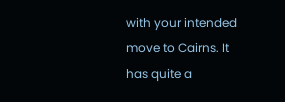with your intended move to Cairns. It has quite a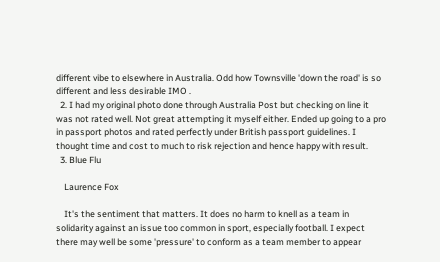different vibe to elsewhere in Australia. Odd how Townsville 'down the road' is so different and less desirable IMO .
  2. I had my original photo done through Australia Post but checking on line it was not rated well. Not great attempting it myself either. Ended up going to a pro in passport photos and rated perfectly under British passport guidelines. I thought time and cost to much to risk rejection and hence happy with result.
  3. Blue Flu

    Laurence Fox

    It's the sentiment that matters. It does no harm to knell as a team in solidarity against an issue too common in sport, especially football. I expect there may well be some 'pressure' to conform as a team member to appear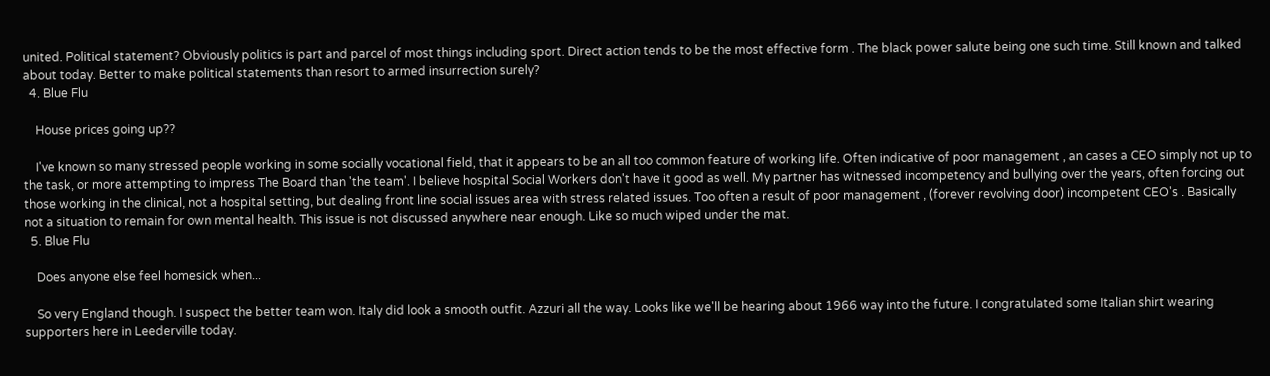united. Political statement? Obviously politics is part and parcel of most things including sport. Direct action tends to be the most effective form . The black power salute being one such time. Still known and talked about today. Better to make political statements than resort to armed insurrection surely?
  4. Blue Flu

    House prices going up??

    I've known so many stressed people working in some socially vocational field, that it appears to be an all too common feature of working life. Often indicative of poor management , an cases a CEO simply not up to the task, or more attempting to impress The Board than 'the team'. I believe hospital Social Workers don't have it good as well. My partner has witnessed incompetency and bullying over the years, often forcing out those working in the clinical, not a hospital setting, but dealing front line social issues area with stress related issues. Too often a result of poor management , (forever revolving door) incompetent CEO's . Basically not a situation to remain for own mental health. This issue is not discussed anywhere near enough. Like so much wiped under the mat.
  5. Blue Flu

    Does anyone else feel homesick when...

    So very England though. I suspect the better team won. Italy did look a smooth outfit. Azzuri all the way. Looks like we'll be hearing about 1966 way into the future. I congratulated some Italian shirt wearing supporters here in Leederville today.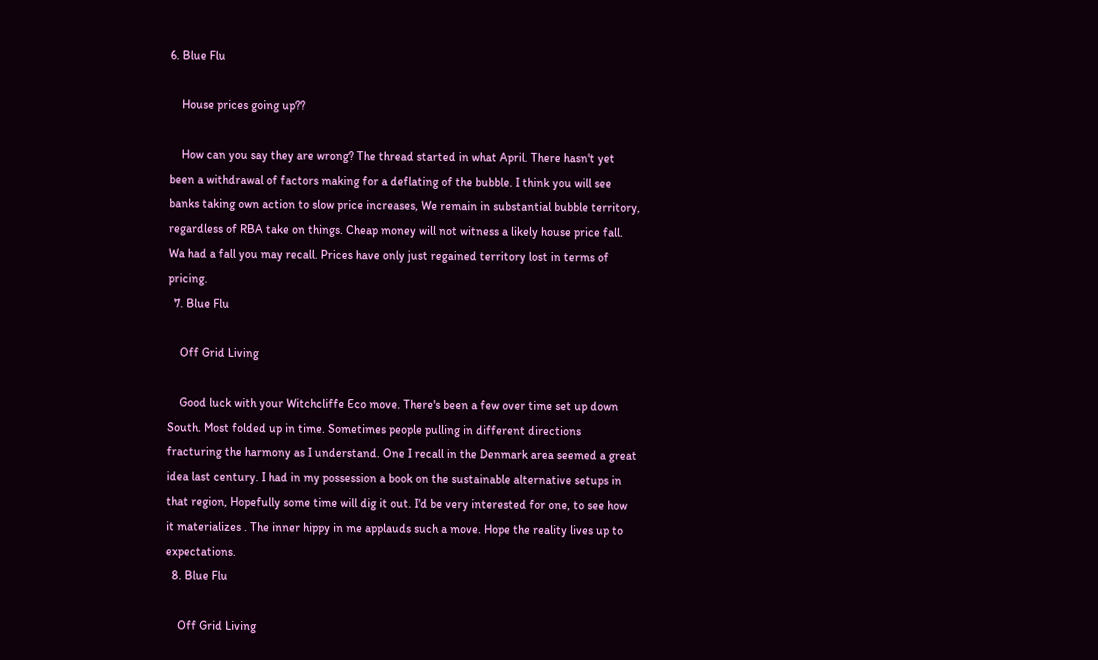6. Blue Flu

    House prices going up??

    How can you say they are wrong? The thread started in what April. There hasn't yet been a withdrawal of factors making for a deflating of the bubble. I think you will see banks taking own action to slow price increases, We remain in substantial bubble territory, regardless of RBA take on things. Cheap money will not witness a likely house price fall. Wa had a fall you may recall. Prices have only just regained territory lost in terms of pricing.
  7. Blue Flu

    Off Grid Living

    Good luck with your Witchcliffe Eco move. There's been a few over time set up down South. Most folded up in time. Sometimes people pulling in different directions fracturing the harmony as I understand. One I recall in the Denmark area seemed a great idea last century. I had in my possession a book on the sustainable alternative setups in that region, Hopefully some time will dig it out. I'd be very interested for one, to see how it materializes . The inner hippy in me applauds such a move. Hope the reality lives up to expectations.
  8. Blue Flu

    Off Grid Living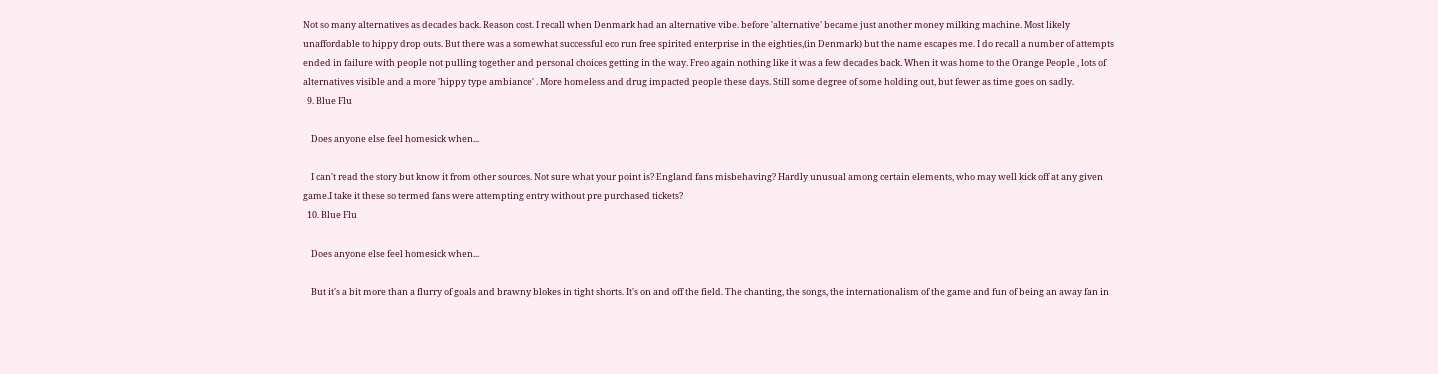Not so many alternatives as decades back. Reason cost. I recall when Denmark had an alternative vibe. before 'alternative' became just another money milking machine. Most likely unaffordable to hippy drop outs. But there was a somewhat successful eco run free spirited enterprise in the eighties,(in Denmark) but the name escapes me. I do recall a number of attempts ended in failure with people not pulling together and personal choices getting in the way. Freo again nothing like it was a few decades back. When it was home to the Orange People , lots of alternatives visible and a more 'hippy type ambiance' . More homeless and drug impacted people these days. Still some degree of some holding out, but fewer as time goes on sadly.
  9. Blue Flu

    Does anyone else feel homesick when...

    I can't read the story but know it from other sources. Not sure what your point is? England fans misbehaving? Hardly unusual among certain elements, who may well kick off at any given game.I take it these so termed fans were attempting entry without pre purchased tickets?
  10. Blue Flu

    Does anyone else feel homesick when...

    But it's a bit more than a flurry of goals and brawny blokes in tight shorts. It's on and off the field. The chanting, the songs, the internationalism of the game and fun of being an away fan in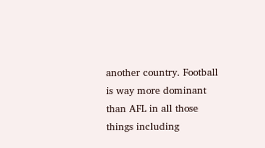another country. Football is way more dominant than AFL in all those things including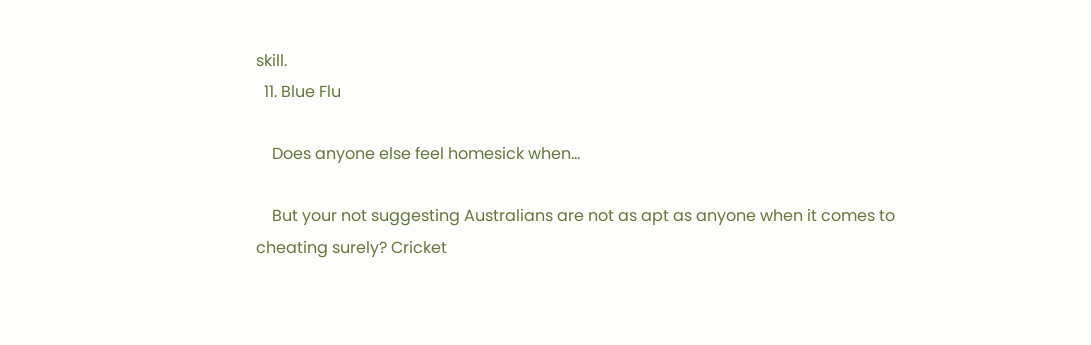skill.
  11. Blue Flu

    Does anyone else feel homesick when...

    But your not suggesting Australians are not as apt as anyone when it comes to cheating surely? Cricket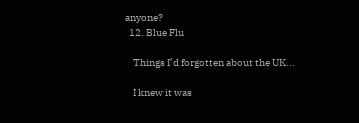anyone?
  12. Blue Flu

    Things I’d forgotten about the UK...

    I knew it was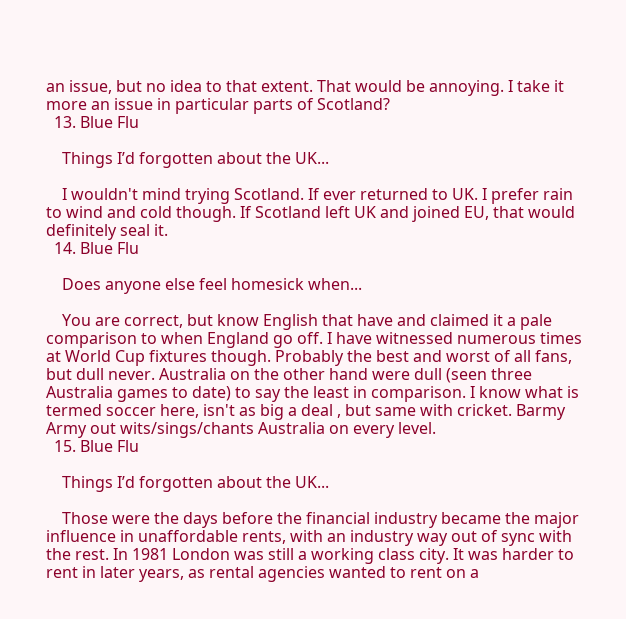an issue, but no idea to that extent. That would be annoying. I take it more an issue in particular parts of Scotland?
  13. Blue Flu

    Things I’d forgotten about the UK...

    I wouldn't mind trying Scotland. If ever returned to UK. I prefer rain to wind and cold though. If Scotland left UK and joined EU, that would definitely seal it.
  14. Blue Flu

    Does anyone else feel homesick when...

    You are correct, but know English that have and claimed it a pale comparison to when England go off. I have witnessed numerous times at World Cup fixtures though. Probably the best and worst of all fans, but dull never. Australia on the other hand were dull (seen three Australia games to date) to say the least in comparison. I know what is termed soccer here, isn't as big a deal , but same with cricket. Barmy Army out wits/sings/chants Australia on every level.
  15. Blue Flu

    Things I’d forgotten about the UK...

    Those were the days before the financial industry became the major influence in unaffordable rents, with an industry way out of sync with the rest. In 1981 London was still a working class city. It was harder to rent in later years, as rental agencies wanted to rent on a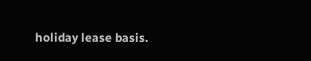holiday lease basis.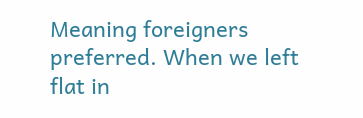Meaning foreigners preferred. When we left flat in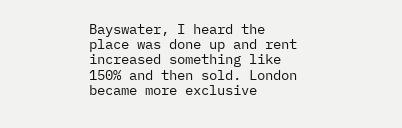Bayswater, I heard the place was done up and rent increased something like 150% and then sold. London became more exclusive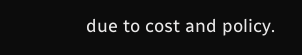due to cost and policy.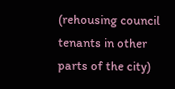(rehousing council tenants in other parts of the city)